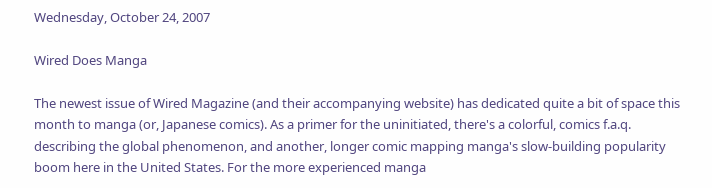Wednesday, October 24, 2007

Wired Does Manga

The newest issue of Wired Magazine (and their accompanying website) has dedicated quite a bit of space this month to manga (or, Japanese comics). As a primer for the uninitiated, there's a colorful, comics f.a.q. describing the global phenomenon, and another, longer comic mapping manga's slow-building popularity boom here in the United States. For the more experienced manga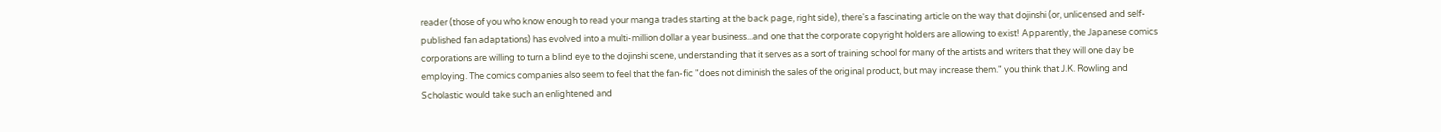reader (those of you who know enough to read your manga trades starting at the back page, right side), there's a fascinating article on the way that dojinshi (or, unlicensed and self-published fan adaptations) has evolved into a multi-million dollar a year business...and one that the corporate copyright holders are allowing to exist! Apparently, the Japanese comics corporations are willing to turn a blind eye to the dojinshi scene, understanding that it serves as a sort of training school for many of the artists and writers that they will one day be employing. The comics companies also seem to feel that the fan-fic "does not diminish the sales of the original product, but may increase them." you think that J.K. Rowling and Scholastic would take such an enlightened and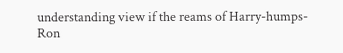understanding view if the reams of Harry-humps-Ron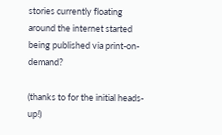stories currently floating around the internet started being published via print-on-demand?

(thanks to for the initial heads-up!)